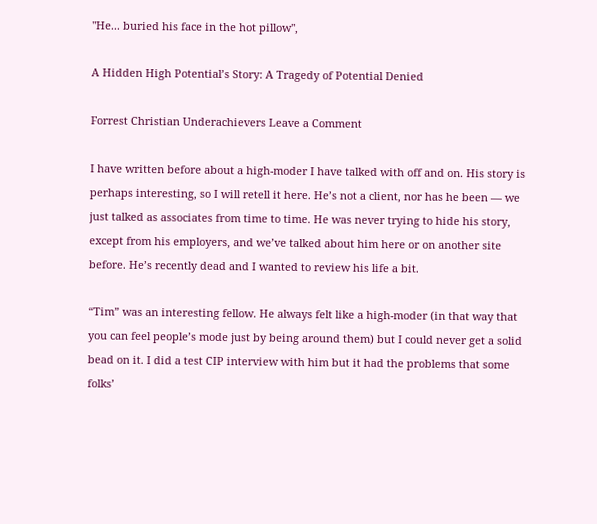"He... buried his face in the hot pillow",

A Hidden High Potential’s Story: A Tragedy of Potential Denied

Forrest Christian Underachievers Leave a Comment

I have written before about a high-moder I have talked with off and on. His story is perhaps interesting, so I will retell it here. He’s not a client, nor has he been — we just talked as associates from time to time. He was never trying to hide his story, except from his employers, and we’ve talked about him here or on another site before. He’s recently dead and I wanted to review his life a bit.

“Tim” was an interesting fellow. He always felt like a high-moder (in that way that you can feel people’s mode just by being around them) but I could never get a solid bead on it. I did a test CIP interview with him but it had the problems that some folks’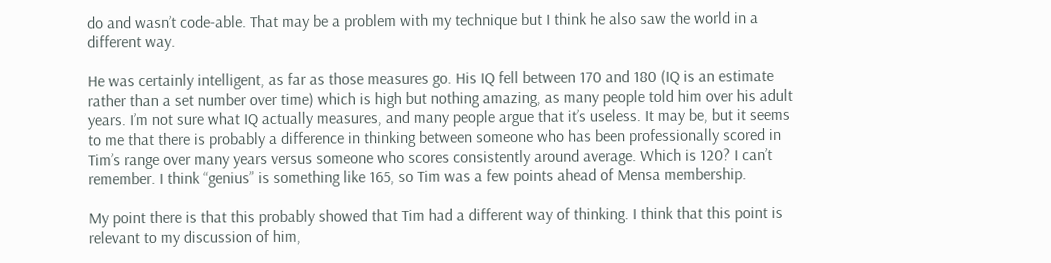do and wasn’t code-able. That may be a problem with my technique but I think he also saw the world in a different way.

He was certainly intelligent, as far as those measures go. His IQ fell between 170 and 180 (IQ is an estimate rather than a set number over time) which is high but nothing amazing, as many people told him over his adult years. I’m not sure what IQ actually measures, and many people argue that it’s useless. It may be, but it seems to me that there is probably a difference in thinking between someone who has been professionally scored in Tim’s range over many years versus someone who scores consistently around average. Which is 120? I can’t remember. I think “genius” is something like 165, so Tim was a few points ahead of Mensa membership.

My point there is that this probably showed that Tim had a different way of thinking. I think that this point is relevant to my discussion of him,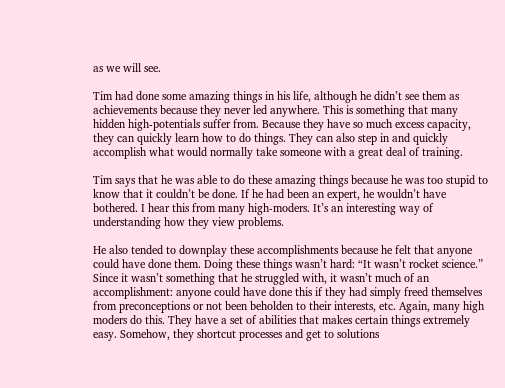as we will see.

Tim had done some amazing things in his life, although he didn’t see them as achievements because they never led anywhere. This is something that many hidden high-potentials suffer from. Because they have so much excess capacity, they can quickly learn how to do things. They can also step in and quickly accomplish what would normally take someone with a great deal of training.

Tim says that he was able to do these amazing things because he was too stupid to know that it couldn’t be done. If he had been an expert, he wouldn’t have bothered. I hear this from many high-moders. It’s an interesting way of understanding how they view problems.

He also tended to downplay these accomplishments because he felt that anyone could have done them. Doing these things wasn’t hard: “It wasn’t rocket science.” Since it wasn’t something that he struggled with, it wasn’t much of an accomplishment: anyone could have done this if they had simply freed themselves from preconceptions or not been beholden to their interests, etc. Again, many high moders do this. They have a set of abilities that makes certain things extremely easy. Somehow, they shortcut processes and get to solutions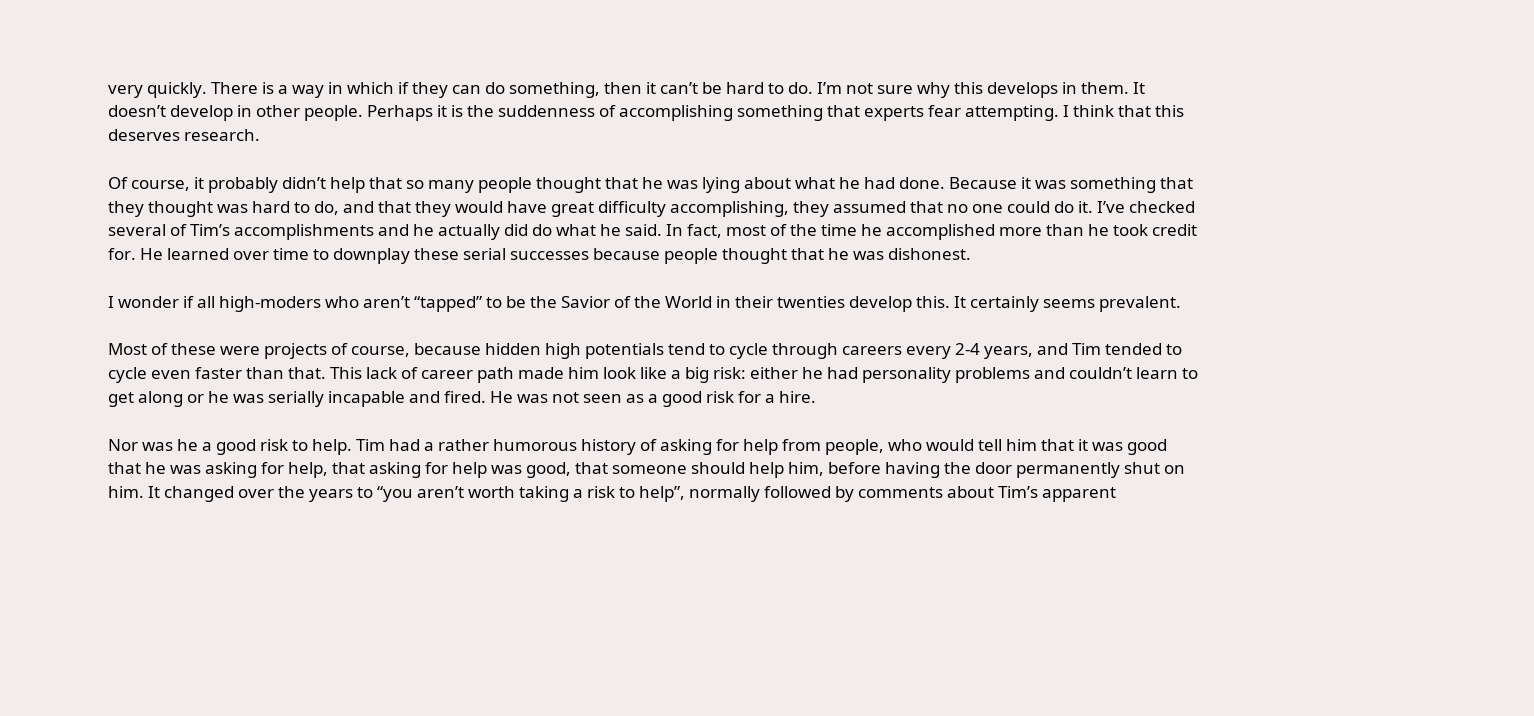very quickly. There is a way in which if they can do something, then it can’t be hard to do. I’m not sure why this develops in them. It doesn’t develop in other people. Perhaps it is the suddenness of accomplishing something that experts fear attempting. I think that this deserves research.

Of course, it probably didn’t help that so many people thought that he was lying about what he had done. Because it was something that they thought was hard to do, and that they would have great difficulty accomplishing, they assumed that no one could do it. I’ve checked several of Tim’s accomplishments and he actually did do what he said. In fact, most of the time he accomplished more than he took credit for. He learned over time to downplay these serial successes because people thought that he was dishonest.

I wonder if all high-moders who aren’t “tapped” to be the Savior of the World in their twenties develop this. It certainly seems prevalent.

Most of these were projects of course, because hidden high potentials tend to cycle through careers every 2-4 years, and Tim tended to cycle even faster than that. This lack of career path made him look like a big risk: either he had personality problems and couldn’t learn to get along or he was serially incapable and fired. He was not seen as a good risk for a hire.

Nor was he a good risk to help. Tim had a rather humorous history of asking for help from people, who would tell him that it was good that he was asking for help, that asking for help was good, that someone should help him, before having the door permanently shut on him. It changed over the years to “you aren’t worth taking a risk to help”, normally followed by comments about Tim’s apparent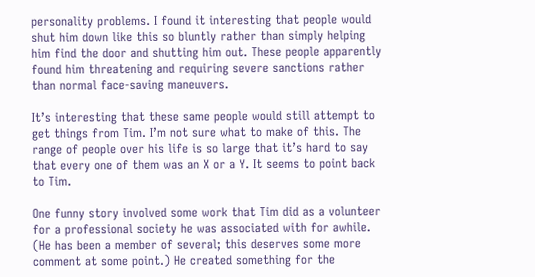personality problems. I found it interesting that people would shut him down like this so bluntly rather than simply helping him find the door and shutting him out. These people apparently found him threatening and requiring severe sanctions rather than normal face-saving maneuvers.

It’s interesting that these same people would still attempt to get things from Tim. I’m not sure what to make of this. The range of people over his life is so large that it’s hard to say that every one of them was an X or a Y. It seems to point back to Tim.

One funny story involved some work that Tim did as a volunteer for a professional society he was associated with for awhile. (He has been a member of several; this deserves some more comment at some point.) He created something for the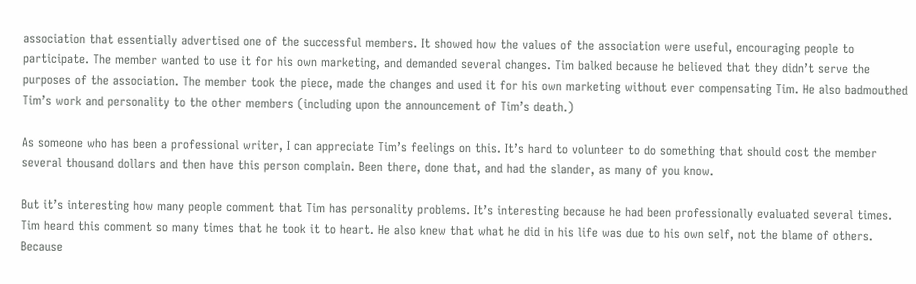association that essentially advertised one of the successful members. It showed how the values of the association were useful, encouraging people to participate. The member wanted to use it for his own marketing, and demanded several changes. Tim balked because he believed that they didn’t serve the purposes of the association. The member took the piece, made the changes and used it for his own marketing without ever compensating Tim. He also badmouthed Tim’s work and personality to the other members (including upon the announcement of Tim’s death.)

As someone who has been a professional writer, I can appreciate Tim’s feelings on this. It’s hard to volunteer to do something that should cost the member several thousand dollars and then have this person complain. Been there, done that, and had the slander, as many of you know.

But it’s interesting how many people comment that Tim has personality problems. It’s interesting because he had been professionally evaluated several times. Tim heard this comment so many times that he took it to heart. He also knew that what he did in his life was due to his own self, not the blame of others. Because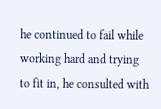he continued to fail while working hard and trying to fit in, he consulted with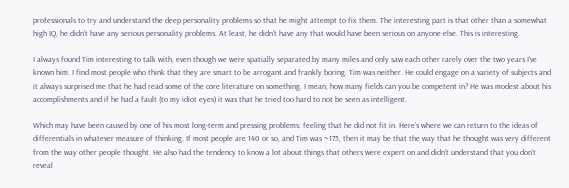professionals to try and understand the deep personality problems so that he might attempt to fix them. The interesting part is that other than a somewhat high IQ, he didn’t have any serious personality problems. At least, he didn’t have any that would have been serious on anyone else. This is interesting.

I always found Tim interesting to talk with, even though we were spatially separated by many miles and only saw each other rarely over the two years I’ve known him. I find most people who think that they are smart to be arrogant and frankly boring. Tim was neither. He could engage on a variety of subjects and it always surprised me that he had read some of the core literature on something. I mean, how many fields can you be competent in? He was modest about his accomplishments and if he had a fault (to my idiot eyes) it was that he tried too hard to not be seen as intelligent.

Which may have been caused by one of his most long-term and pressing problems: feeling that he did not fit in. Here’s where we can return to the ideas of differentials in whatever measure of thinking. If most people are 140 or so, and Tim was ~175, then it may be that the way that he thought was very different from the way other people thought. He also had the tendency to know a lot about things that others were expert on and didn’t understand that you don’t reveal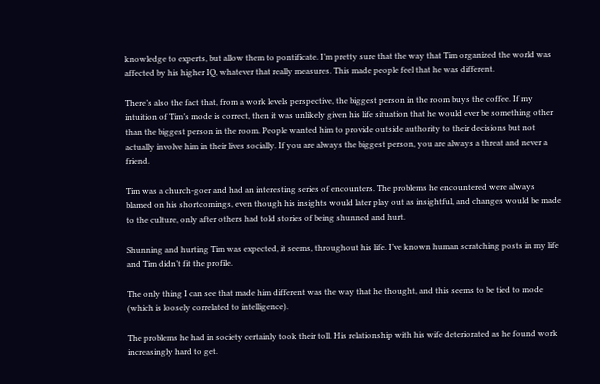knowledge to experts, but allow them to pontificate. I’m pretty sure that the way that Tim organized the world was affected by his higher IQ, whatever that really measures. This made people feel that he was different.

There’s also the fact that, from a work levels perspective, the biggest person in the room buys the coffee. If my intuition of Tim’s mode is correct, then it was unlikely given his life situation that he would ever be something other than the biggest person in the room. People wanted him to provide outside authority to their decisions but not actually involve him in their lives socially. If you are always the biggest person, you are always a threat and never a friend.

Tim was a church-goer and had an interesting series of encounters. The problems he encountered were always blamed on his shortcomings, even though his insights would later play out as insightful, and changes would be made to the culture, only after others had told stories of being shunned and hurt.

Shunning and hurting Tim was expected, it seems, throughout his life. I’ve known human scratching posts in my life and Tim didn’t fit the profile.

The only thing I can see that made him different was the way that he thought, and this seems to be tied to mode (which is loosely correlated to intelligence).

The problems he had in society certainly took their toll. His relationship with his wife deteriorated as he found work increasingly hard to get.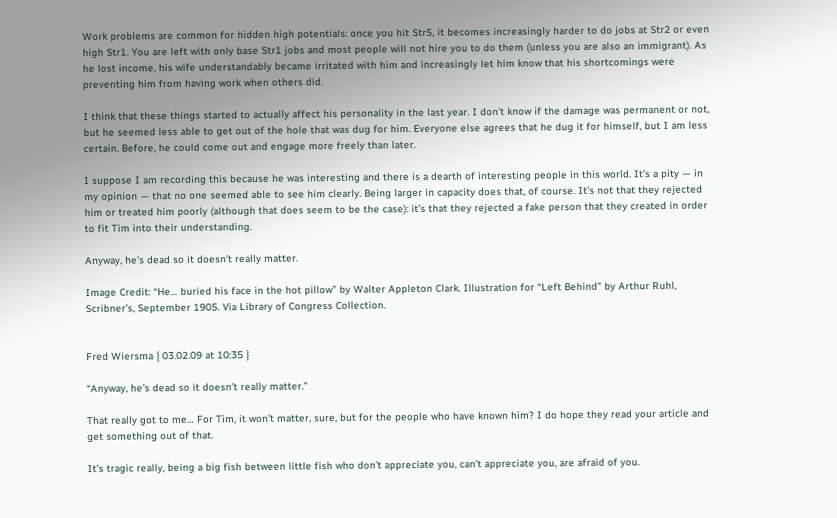Work problems are common for hidden high potentials: once you hit Str5, it becomes increasingly harder to do jobs at Str2 or even high Str1. You are left with only base Str1 jobs and most people will not hire you to do them (unless you are also an immigrant). As he lost income, his wife understandably became irritated with him and increasingly let him know that his shortcomings were preventing him from having work when others did.

I think that these things started to actually affect his personality in the last year. I don’t know if the damage was permanent or not, but he seemed less able to get out of the hole that was dug for him. Everyone else agrees that he dug it for himself, but I am less certain. Before, he could come out and engage more freely than later.

I suppose I am recording this because he was interesting and there is a dearth of interesting people in this world. It’s a pity — in my opinion — that no one seemed able to see him clearly. Being larger in capacity does that, of course. It’s not that they rejected him or treated him poorly (although that does seem to be the case): it’s that they rejected a fake person that they created in order to fit Tim into their understanding.

Anyway, he’s dead so it doesn’t really matter.

Image Credit: “He… buried his face in the hot pillow” by Walter Appleton Clark. Illustration for “Left Behind” by Arthur Ruhl, Scribner’s, September 1905. Via Library of Congress Collection.


Fred Wiersma { 03.02.09 at 10:35 }

“Anyway, he’s dead so it doesn’t really matter.”

That really got to me… For Tim, it won’t matter, sure, but for the people who have known him? I do hope they read your article and get something out of that.

It’s tragic really, being a big fish between little fish who don’t appreciate you, can’t appreciate you, are afraid of you.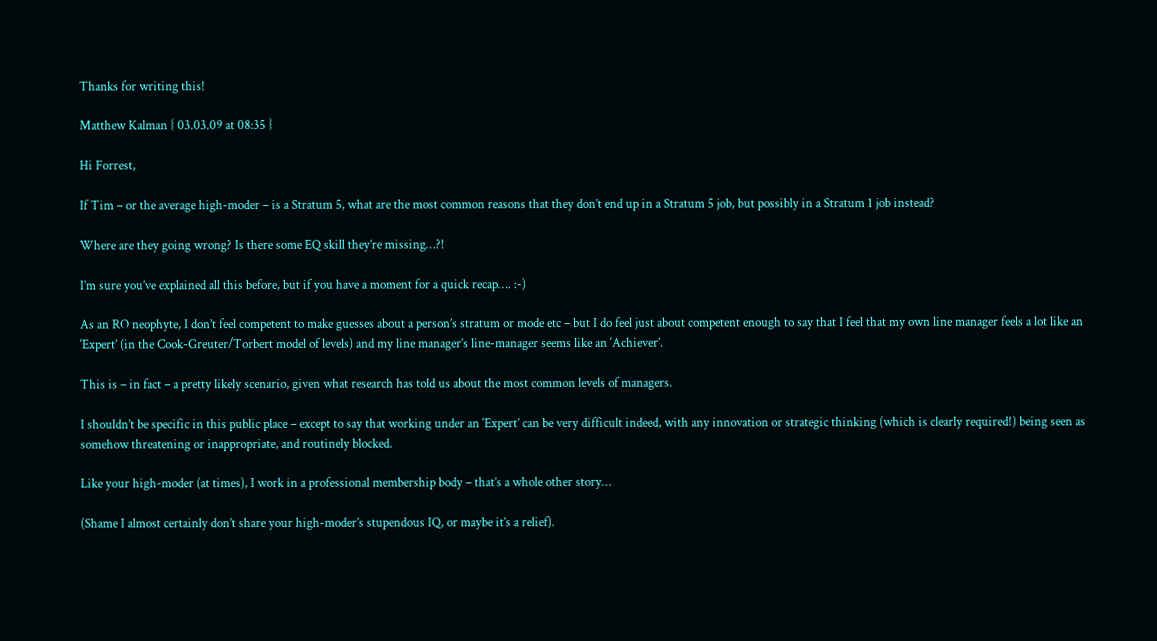Thanks for writing this!

Matthew Kalman { 03.03.09 at 08:35 }

Hi Forrest,

If Tim – or the average high-moder – is a Stratum 5, what are the most common reasons that they don’t end up in a Stratum 5 job, but possibly in a Stratum 1 job instead?

Where are they going wrong? Is there some EQ skill they’re missing…?!

I’m sure you’ve explained all this before, but if you have a moment for a quick recap…. :-)

As an RO neophyte, I don’t feel competent to make guesses about a person’s stratum or mode etc – but I do feel just about competent enough to say that I feel that my own line manager feels a lot like an ‘Expert’ (in the Cook-Greuter/Torbert model of levels) and my line manager’s line-manager seems like an ‘Achiever’.

This is – in fact – a pretty likely scenario, given what research has told us about the most common levels of managers.

I shouldn’t be specific in this public place – except to say that working under an ‘Expert’ can be very difficult indeed, with any innovation or strategic thinking (which is clearly required!) being seen as somehow threatening or inappropriate, and routinely blocked.

Like your high-moder (at times), I work in a professional membership body – that’s a whole other story…

(Shame I almost certainly don’t share your high-moder’s stupendous IQ, or maybe it’s a relief).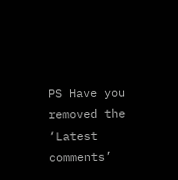PS Have you removed the ‘Latest comments’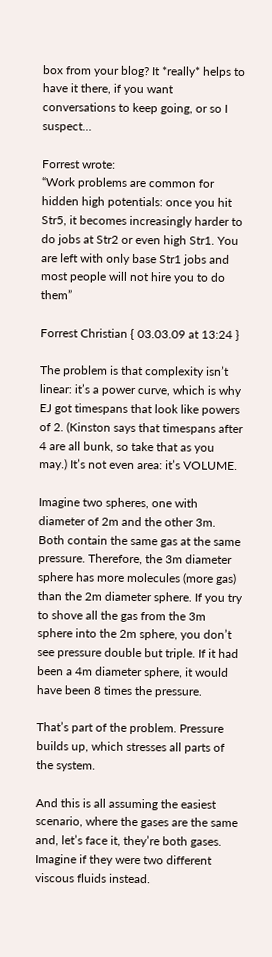box from your blog? It *really* helps to have it there, if you want conversations to keep going, or so I suspect…

Forrest wrote:
“Work problems are common for hidden high potentials: once you hit Str5, it becomes increasingly harder to do jobs at Str2 or even high Str1. You are left with only base Str1 jobs and most people will not hire you to do them”

Forrest Christian { 03.03.09 at 13:24 }

The problem is that complexity isn’t linear: it’s a power curve, which is why EJ got timespans that look like powers of 2. (Kinston says that timespans after 4 are all bunk, so take that as you may.) It’s not even area: it’s VOLUME.

Imagine two spheres, one with diameter of 2m and the other 3m. Both contain the same gas at the same pressure. Therefore, the 3m diameter sphere has more molecules (more gas) than the 2m diameter sphere. If you try to shove all the gas from the 3m sphere into the 2m sphere, you don’t see pressure double but triple. If it had been a 4m diameter sphere, it would have been 8 times the pressure.

That’s part of the problem. Pressure builds up, which stresses all parts of the system.

And this is all assuming the easiest scenario, where the gases are the same and, let’s face it, they’re both gases. Imagine if they were two different viscous fluids instead.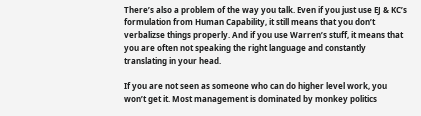There’s also a problem of the way you talk. Even if you just use EJ & KC’s formulation from Human Capability, it still means that you don’t verbalizse things properly. And if you use Warren’s stuff, it means that you are often not speaking the right language and constantly translating in your head.

If you are not seen as someone who can do higher level work, you won’t get it. Most management is dominated by monkey politics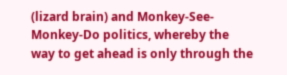(lizard brain) and Monkey-See-Monkey-Do politics, whereby the way to get ahead is only through the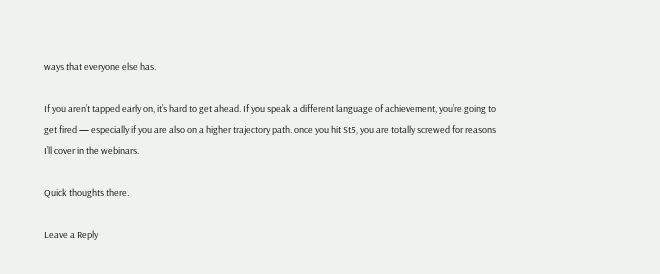ways that everyone else has.

If you aren’t tapped early on, it’s hard to get ahead. If you speak a different language of achievement, you’re going to get fired — especially if you are also on a higher trajectory path. once you hit St5, you are totally screwed for reasons I’ll cover in the webinars.

Quick thoughts there.

Leave a Reply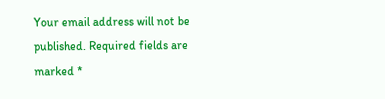Your email address will not be published. Required fields are marked *